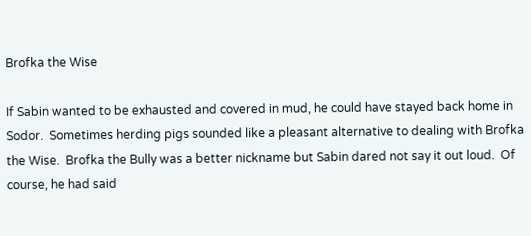Brofka the Wise

If Sabin wanted to be exhausted and covered in mud, he could have stayed back home in Sodor.  Sometimes herding pigs sounded like a pleasant alternative to dealing with Brofka the Wise.  Brofka the Bully was a better nickname but Sabin dared not say it out loud.  Of course, he had said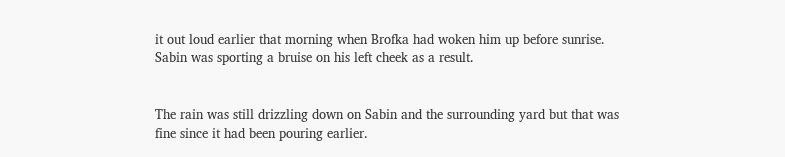it out loud earlier that morning when Brofka had woken him up before sunrise.  Sabin was sporting a bruise on his left cheek as a result.


The rain was still drizzling down on Sabin and the surrounding yard but that was fine since it had been pouring earlier.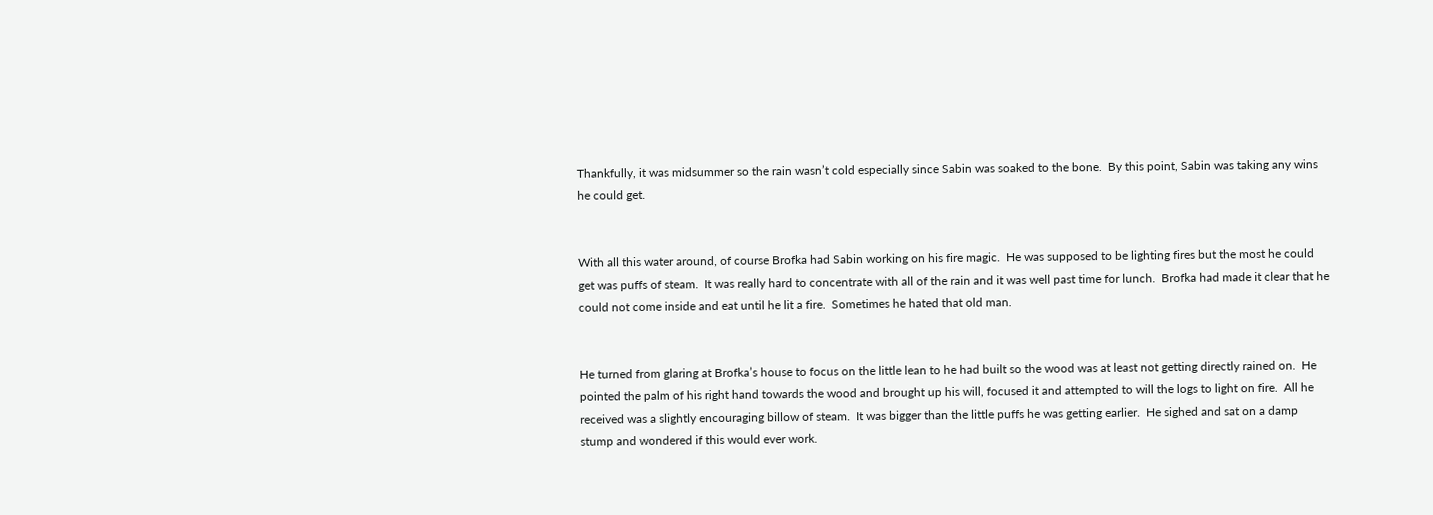Thankfully, it was midsummer so the rain wasn’t cold especially since Sabin was soaked to the bone.  By this point, Sabin was taking any wins he could get.


With all this water around, of course Brofka had Sabin working on his fire magic.  He was supposed to be lighting fires but the most he could get was puffs of steam.  It was really hard to concentrate with all of the rain and it was well past time for lunch.  Brofka had made it clear that he could not come inside and eat until he lit a fire.  Sometimes he hated that old man.


He turned from glaring at Brofka’s house to focus on the little lean to he had built so the wood was at least not getting directly rained on.  He pointed the palm of his right hand towards the wood and brought up his will, focused it and attempted to will the logs to light on fire.  All he received was a slightly encouraging billow of steam.  It was bigger than the little puffs he was getting earlier.  He sighed and sat on a damp stump and wondered if this would ever work.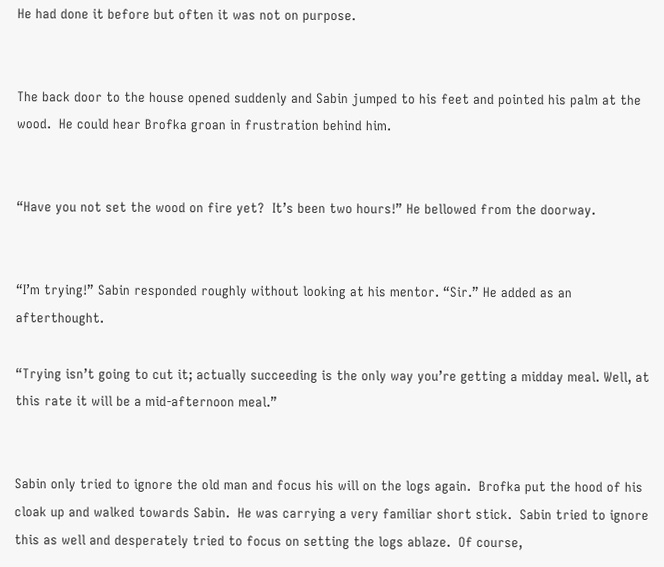He had done it before but often it was not on purpose.


The back door to the house opened suddenly and Sabin jumped to his feet and pointed his palm at the wood.  He could hear Brofka groan in frustration behind him.


“Have you not set the wood on fire yet?  It’s been two hours!” He bellowed from the doorway.


“I’m trying!” Sabin responded roughly without looking at his mentor. “Sir.” He added as an afterthought.

“Trying isn’t going to cut it; actually succeeding is the only way you’re getting a midday meal. Well, at this rate it will be a mid-afternoon meal.”


Sabin only tried to ignore the old man and focus his will on the logs again.  Brofka put the hood of his cloak up and walked towards Sabin.  He was carrying a very familiar short stick.  Sabin tried to ignore this as well and desperately tried to focus on setting the logs ablaze.  Of course,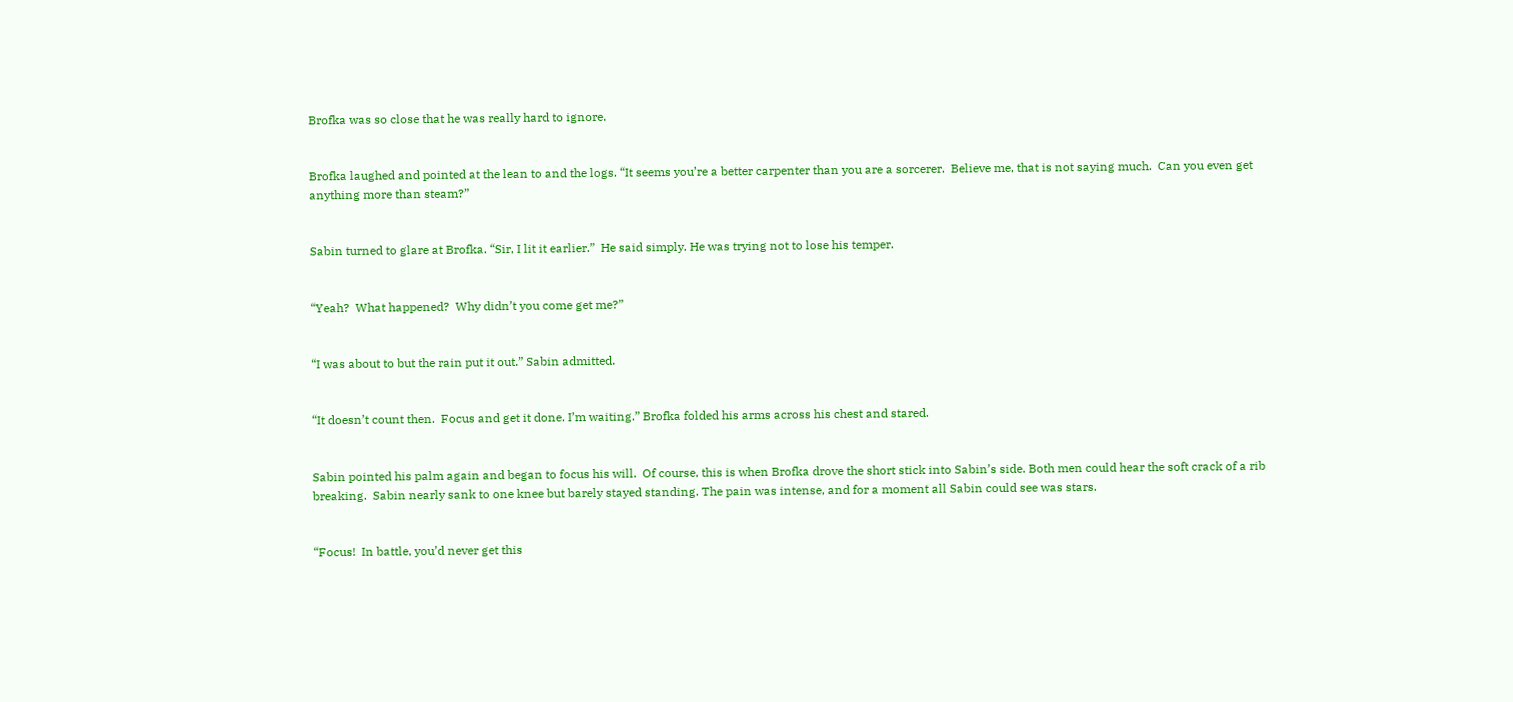Brofka was so close that he was really hard to ignore.


Brofka laughed and pointed at the lean to and the logs. “It seems you’re a better carpenter than you are a sorcerer.  Believe me, that is not saying much.  Can you even get anything more than steam?”


Sabin turned to glare at Brofka. “Sir, I lit it earlier.”  He said simply. He was trying not to lose his temper.


“Yeah?  What happened?  Why didn’t you come get me?”


“I was about to but the rain put it out.” Sabin admitted.


“It doesn’t count then.  Focus and get it done. I’m waiting.” Brofka folded his arms across his chest and stared.


Sabin pointed his palm again and began to focus his will.  Of course, this is when Brofka drove the short stick into Sabin’s side. Both men could hear the soft crack of a rib breaking.  Sabin nearly sank to one knee but barely stayed standing. The pain was intense, and for a moment all Sabin could see was stars.


“Focus!  In battle, you’d never get this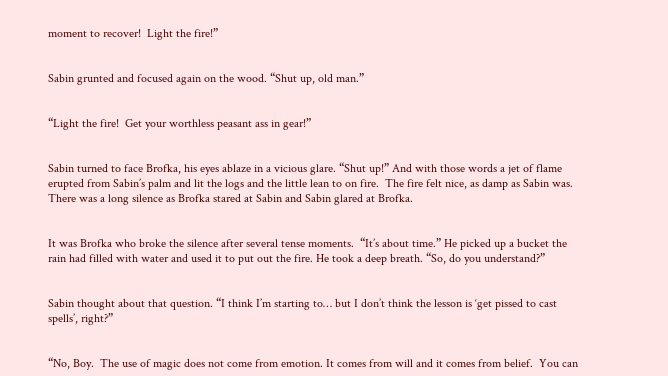moment to recover!  Light the fire!”


Sabin grunted and focused again on the wood. “Shut up, old man.”


“Light the fire!  Get your worthless peasant ass in gear!”


Sabin turned to face Brofka, his eyes ablaze in a vicious glare. “Shut up!” And with those words a jet of flame erupted from Sabin’s palm and lit the logs and the little lean to on fire.  The fire felt nice, as damp as Sabin was.  There was a long silence as Brofka stared at Sabin and Sabin glared at Brofka.


It was Brofka who broke the silence after several tense moments.  “It’s about time.” He picked up a bucket the rain had filled with water and used it to put out the fire. He took a deep breath. “So, do you understand?”


Sabin thought about that question. “I think I’m starting to… but I don’t think the lesson is ‘get pissed to cast spells’, right?”


“No, Boy.  The use of magic does not come from emotion. It comes from will and it comes from belief.  You can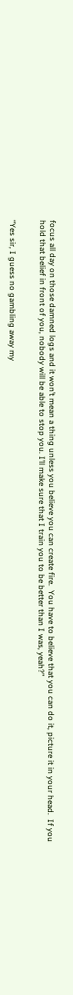focus all day on those damned logs and it won’t mean a thing unless you believe you can create fire.  You have to believe that you can do it, picture it in your head.  If you hold that belief in front of you, nobody will be able to stop you. I’ll make sure that I train you to be better than I was, yeah?”


“Yes sir, I guess no gambling away my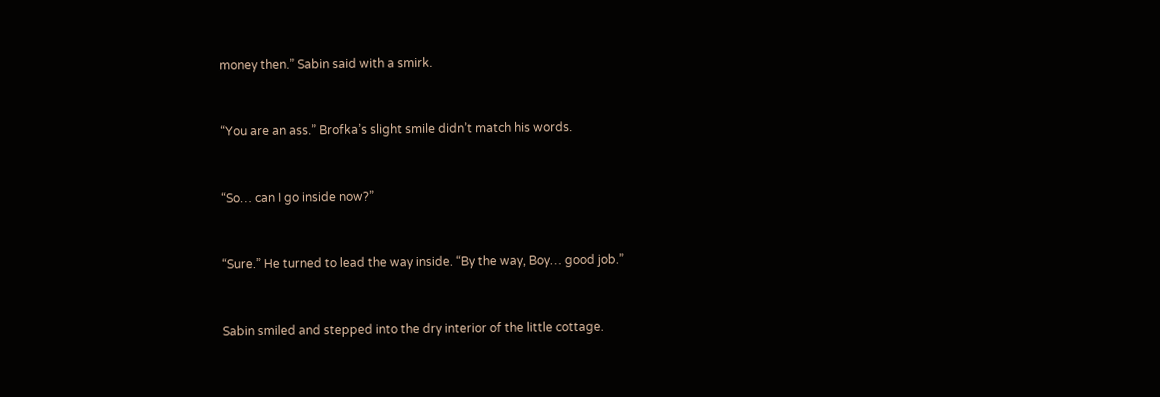money then.” Sabin said with a smirk.


“You are an ass.” Brofka’s slight smile didn’t match his words.


“So… can I go inside now?”


“Sure.” He turned to lead the way inside. “By the way, Boy… good job.”


Sabin smiled and stepped into the dry interior of the little cottage.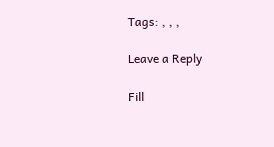Tags: , , ,

Leave a Reply

Fill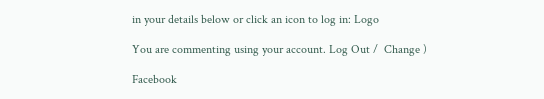in your details below or click an icon to log in: Logo

You are commenting using your account. Log Out /  Change )

Facebook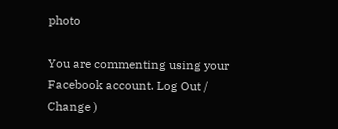photo

You are commenting using your Facebook account. Log Out /  Change )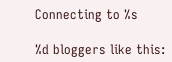Connecting to %s

%d bloggers like this: